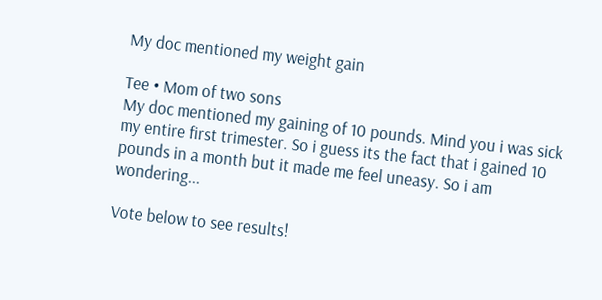My doc mentioned my weight gain

Tee • Mom of two sons
My doc mentioned my gaining of 10 pounds. Mind you i was sick my entire first trimester. So i guess its the fact that i gained 10 pounds in a month but it made me feel uneasy. So i am wondering...

Vote below to see results!